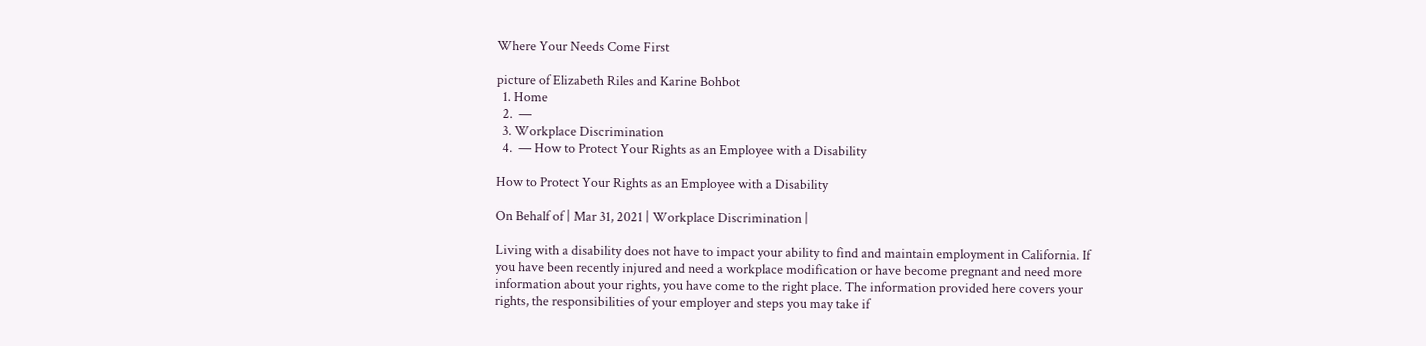Where Your Needs Come First

picture of Elizabeth Riles and Karine Bohbot
  1. Home
  2.  —
  3. Workplace Discrimination
  4.  — How to Protect Your Rights as an Employee with a Disability

How to Protect Your Rights as an Employee with a Disability

On Behalf of | Mar 31, 2021 | Workplace Discrimination |

Living with a disability does not have to impact your ability to find and maintain employment in California. If you have been recently injured and need a workplace modification or have become pregnant and need more information about your rights, you have come to the right place. The information provided here covers your rights, the responsibilities of your employer and steps you may take if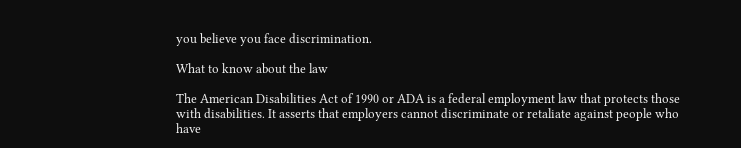you believe you face discrimination.

What to know about the law

The American Disabilities Act of 1990 or ADA is a federal employment law that protects those with disabilities. It asserts that employers cannot discriminate or retaliate against people who have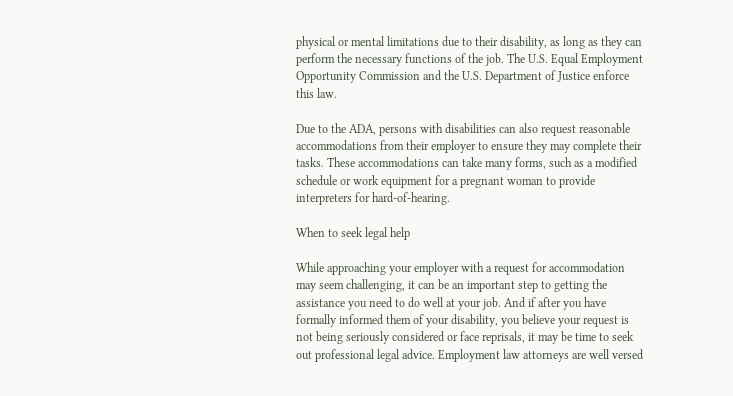physical or mental limitations due to their disability, as long as they can perform the necessary functions of the job. The U.S. Equal Employment Opportunity Commission and the U.S. Department of Justice enforce this law.

Due to the ADA, persons with disabilities can also request reasonable accommodations from their employer to ensure they may complete their tasks. These accommodations can take many forms, such as a modified schedule or work equipment for a pregnant woman to provide interpreters for hard-of-hearing.

When to seek legal help

While approaching your employer with a request for accommodation may seem challenging, it can be an important step to getting the assistance you need to do well at your job. And if after you have formally informed them of your disability, you believe your request is not being seriously considered or face reprisals, it may be time to seek out professional legal advice. Employment law attorneys are well versed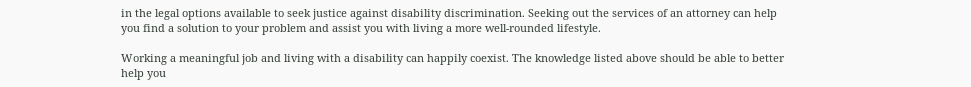in the legal options available to seek justice against disability discrimination. Seeking out the services of an attorney can help you find a solution to your problem and assist you with living a more well-rounded lifestyle.

Working a meaningful job and living with a disability can happily coexist. The knowledge listed above should be able to better help you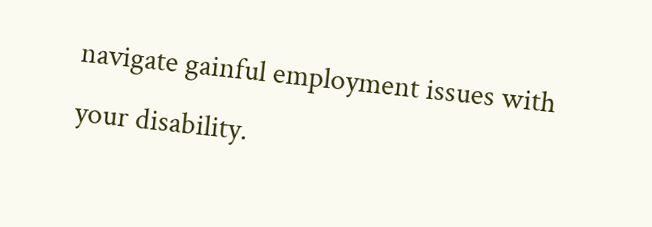navigate gainful employment issues with your disability.